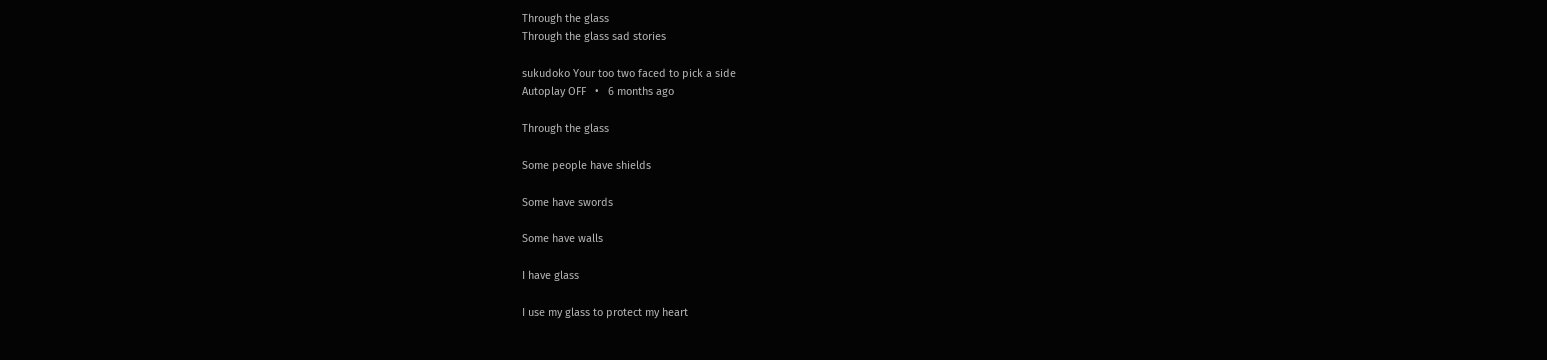Through the glass
Through the glass sad stories

sukudoko Your too two faced to pick a side
Autoplay OFF   •   6 months ago

Through the glass

Some people have shields

Some have swords

Some have walls

I have glass

I use my glass to protect my heart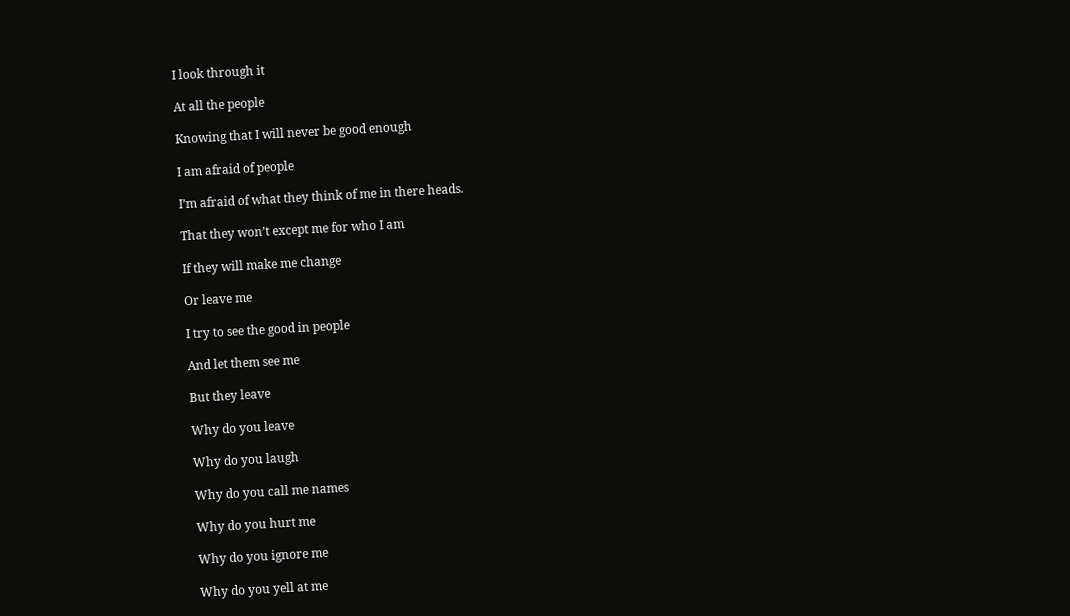I look through it

At all the people

Knowing that I will never be good enough

I am afraid of people

I’m afraid of what they think of me in there heads.

That they won’t except me for who I am

If they will make me change

Or leave me

I try to see the good in people

And let them see me

But they leave

Why do you leave

Why do you laugh

Why do you call me names

Why do you hurt me

Why do you ignore me

Why do you yell at me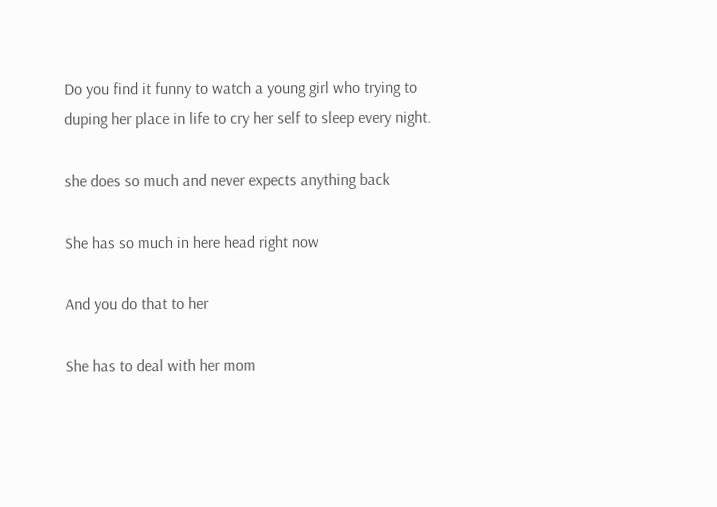Do you find it funny to watch a young girl who trying to duping her place in life to cry her self to sleep every night.

she does so much and never expects anything back

She has so much in here head right now

And you do that to her

She has to deal with her mom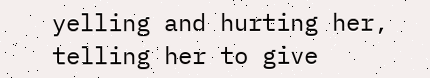yelling and hurting her, telling her to give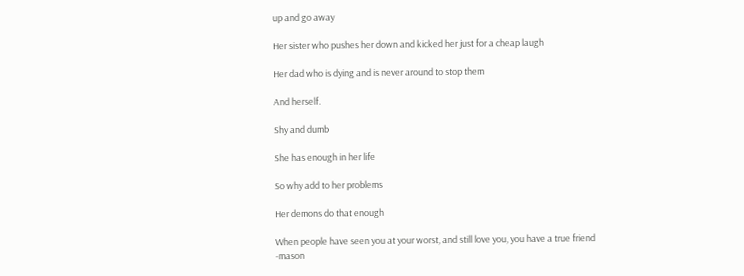up and go away

Her sister who pushes her down and kicked her just for a cheap laugh

Her dad who is dying and is never around to stop them

And herself.

Shy and dumb

She has enough in her life

So why add to her problems

Her demons do that enough

When people have seen you at your worst, and still love you, you have a true friend -mason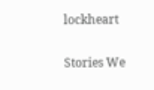lockheart


Stories We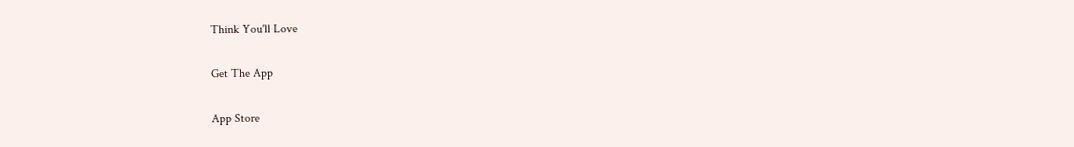Think You'll Love

Get The App

App Store